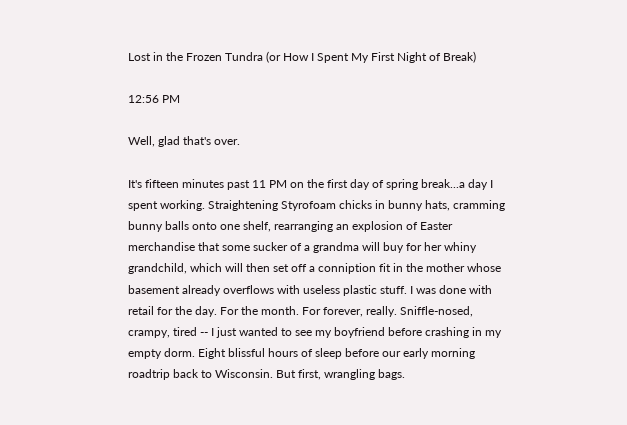Lost in the Frozen Tundra (or How I Spent My First Night of Break)

12:56 PM

Well, glad that's over.

It's fifteen minutes past 11 PM on the first day of spring break...a day I spent working. Straightening Styrofoam chicks in bunny hats, cramming bunny balls onto one shelf, rearranging an explosion of Easter merchandise that some sucker of a grandma will buy for her whiny grandchild, which will then set off a conniption fit in the mother whose basement already overflows with useless plastic stuff. I was done with retail for the day. For the month. For forever, really. Sniffle-nosed, crampy, tired -- I just wanted to see my boyfriend before crashing in my empty dorm. Eight blissful hours of sleep before our early morning roadtrip back to Wisconsin. But first, wrangling bags.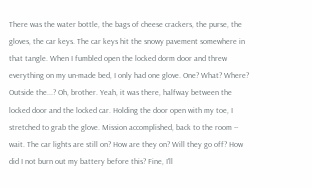There was the water bottle, the bags of cheese crackers, the purse, the gloves, the car keys. The car keys hit the snowy pavement somewhere in that tangle. When I fumbled open the locked dorm door and threw everything on my un-made bed, I only had one glove. One? What? Where? Outside the...? Oh, brother. Yeah, it was there, halfway between the locked door and the locked car. Holding the door open with my toe, I stretched to grab the glove. Mission accomplished, back to the room -- wait. The car lights are still on? How are they on? Will they go off? How did I not burn out my battery before this? Fine, I'll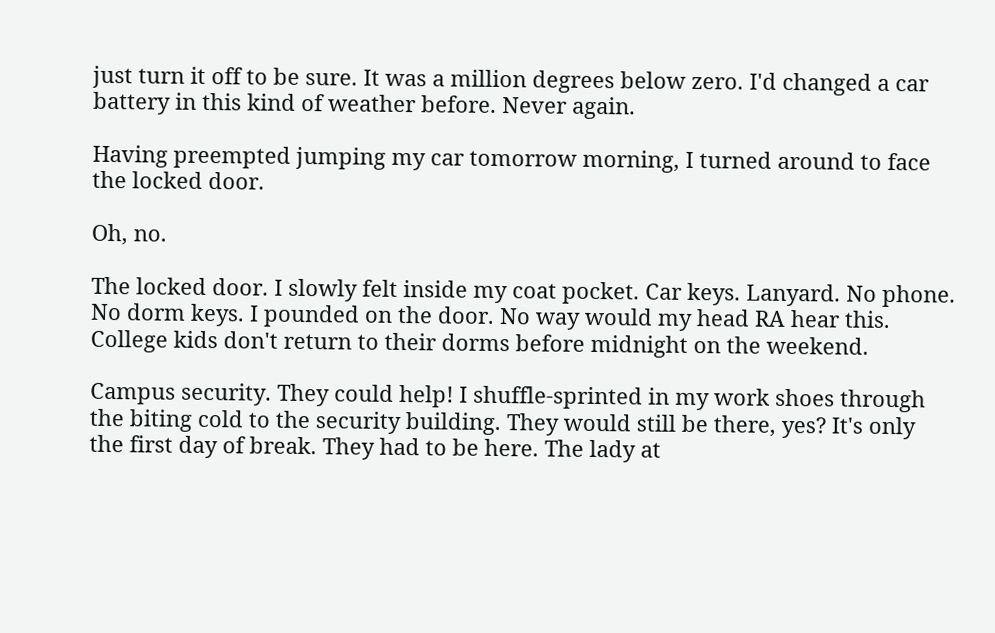just turn it off to be sure. It was a million degrees below zero. I'd changed a car battery in this kind of weather before. Never again.

Having preempted jumping my car tomorrow morning, I turned around to face the locked door.

Oh, no.

The locked door. I slowly felt inside my coat pocket. Car keys. Lanyard. No phone. No dorm keys. I pounded on the door. No way would my head RA hear this. College kids don't return to their dorms before midnight on the weekend.

Campus security. They could help! I shuffle-sprinted in my work shoes through the biting cold to the security building. They would still be there, yes? It's only the first day of break. They had to be here. The lady at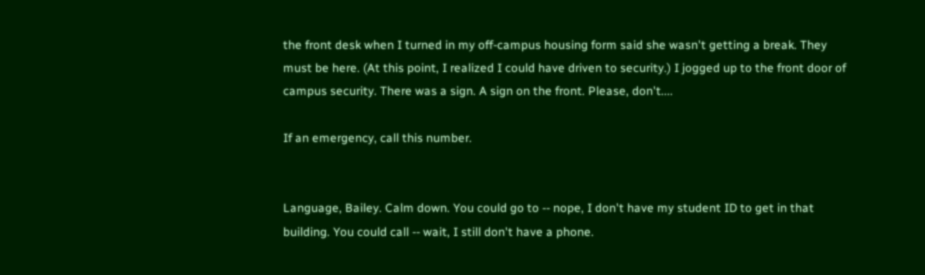the front desk when I turned in my off-campus housing form said she wasn't getting a break. They must be here. (At this point, I realized I could have driven to security.) I jogged up to the front door of campus security. There was a sign. A sign on the front. Please, don't....

If an emergency, call this number.


Language, Bailey. Calm down. You could go to -- nope, I don't have my student ID to get in that building. You could call -- wait, I still don't have a phone.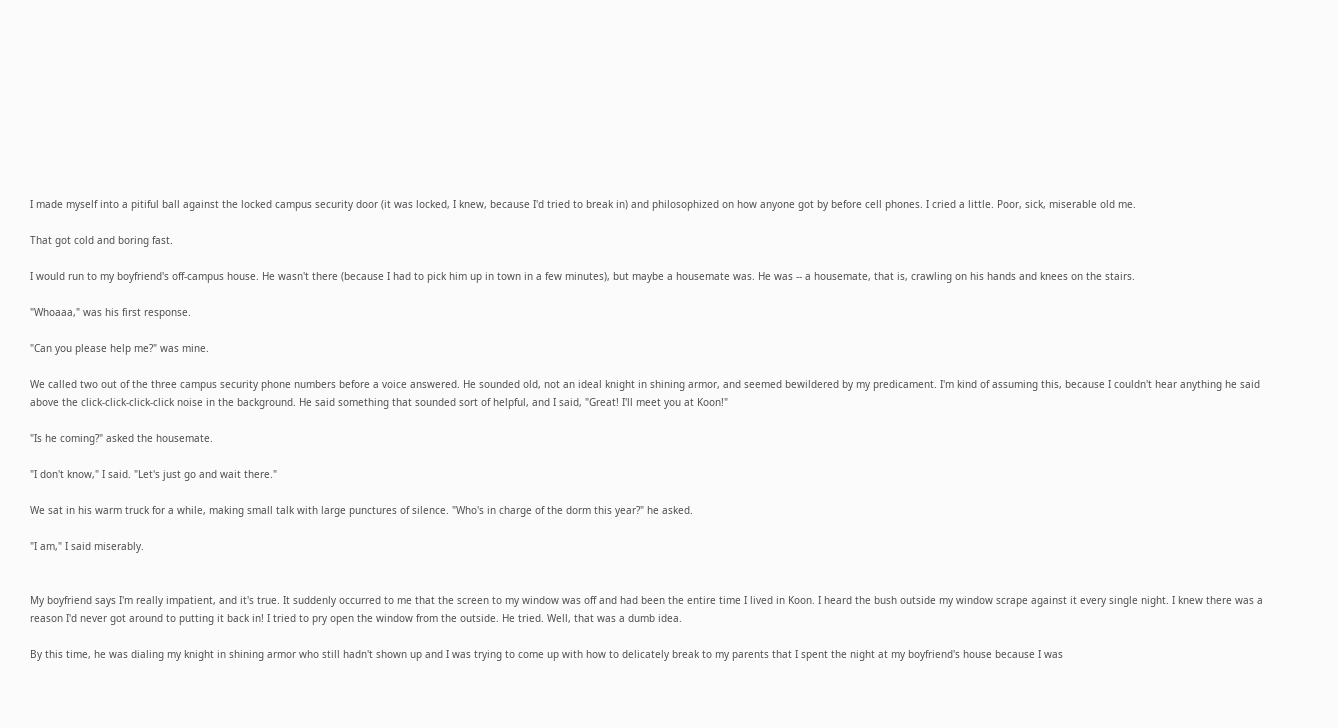I made myself into a pitiful ball against the locked campus security door (it was locked, I knew, because I'd tried to break in) and philosophized on how anyone got by before cell phones. I cried a little. Poor, sick, miserable old me.

That got cold and boring fast.

I would run to my boyfriend's off-campus house. He wasn't there (because I had to pick him up in town in a few minutes), but maybe a housemate was. He was -- a housemate, that is, crawling on his hands and knees on the stairs.

"Whoaaa," was his first response.

"Can you please help me?" was mine.

We called two out of the three campus security phone numbers before a voice answered. He sounded old, not an ideal knight in shining armor, and seemed bewildered by my predicament. I'm kind of assuming this, because I couldn't hear anything he said above the click-click-click-click noise in the background. He said something that sounded sort of helpful, and I said, "Great! I'll meet you at Koon!"

"Is he coming?" asked the housemate.

"I don't know," I said. "Let's just go and wait there."

We sat in his warm truck for a while, making small talk with large punctures of silence. "Who's in charge of the dorm this year?" he asked.

"I am," I said miserably.


My boyfriend says I'm really impatient, and it's true. It suddenly occurred to me that the screen to my window was off and had been the entire time I lived in Koon. I heard the bush outside my window scrape against it every single night. I knew there was a reason I'd never got around to putting it back in! I tried to pry open the window from the outside. He tried. Well, that was a dumb idea.

By this time, he was dialing my knight in shining armor who still hadn't shown up and I was trying to come up with how to delicately break to my parents that I spent the night at my boyfriend's house because I was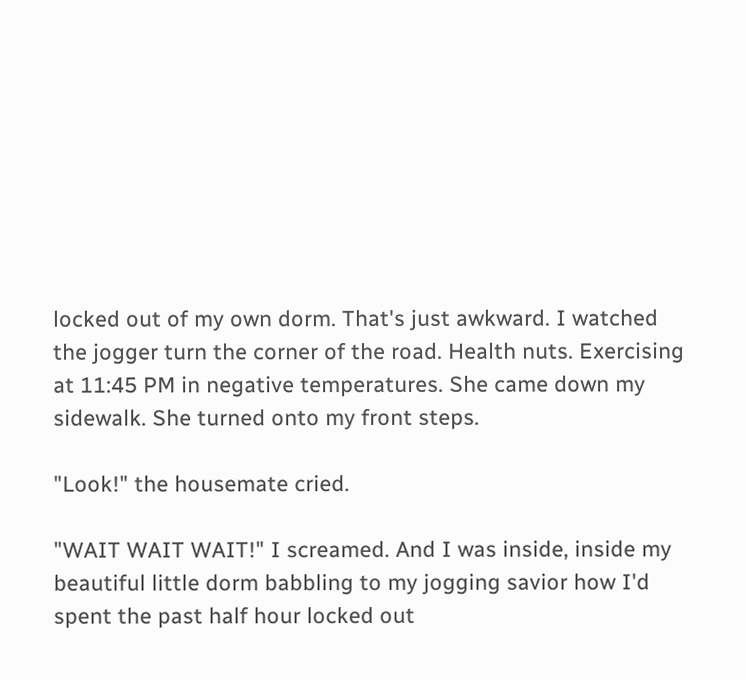locked out of my own dorm. That's just awkward. I watched the jogger turn the corner of the road. Health nuts. Exercising at 11:45 PM in negative temperatures. She came down my sidewalk. She turned onto my front steps.

"Look!" the housemate cried.

"WAIT WAIT WAIT!" I screamed. And I was inside, inside my beautiful little dorm babbling to my jogging savior how I'd spent the past half hour locked out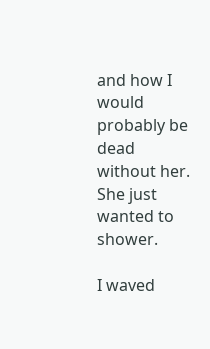and how I would probably be dead without her. She just wanted to shower.

I waved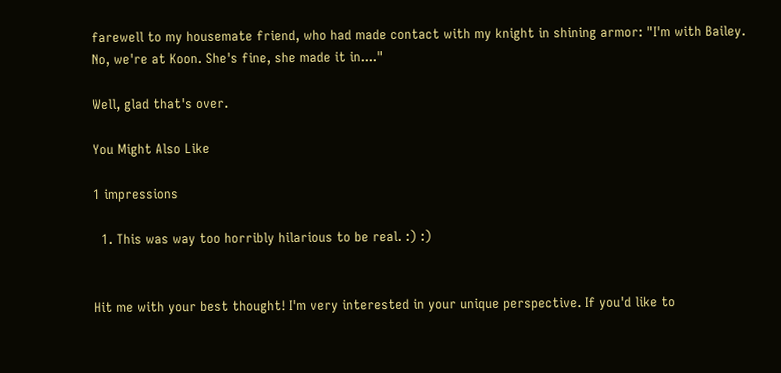farewell to my housemate friend, who had made contact with my knight in shining armor: "I'm with Bailey. No, we're at Koon. She's fine, she made it in...."

Well, glad that's over.

You Might Also Like

1 impressions

  1. This was way too horribly hilarious to be real. :) :)


Hit me with your best thought! I'm very interested in your unique perspective. If you'd like to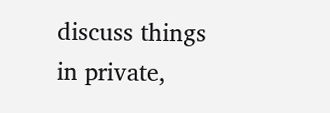discuss things in private,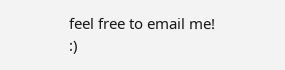feel free to email me! :)